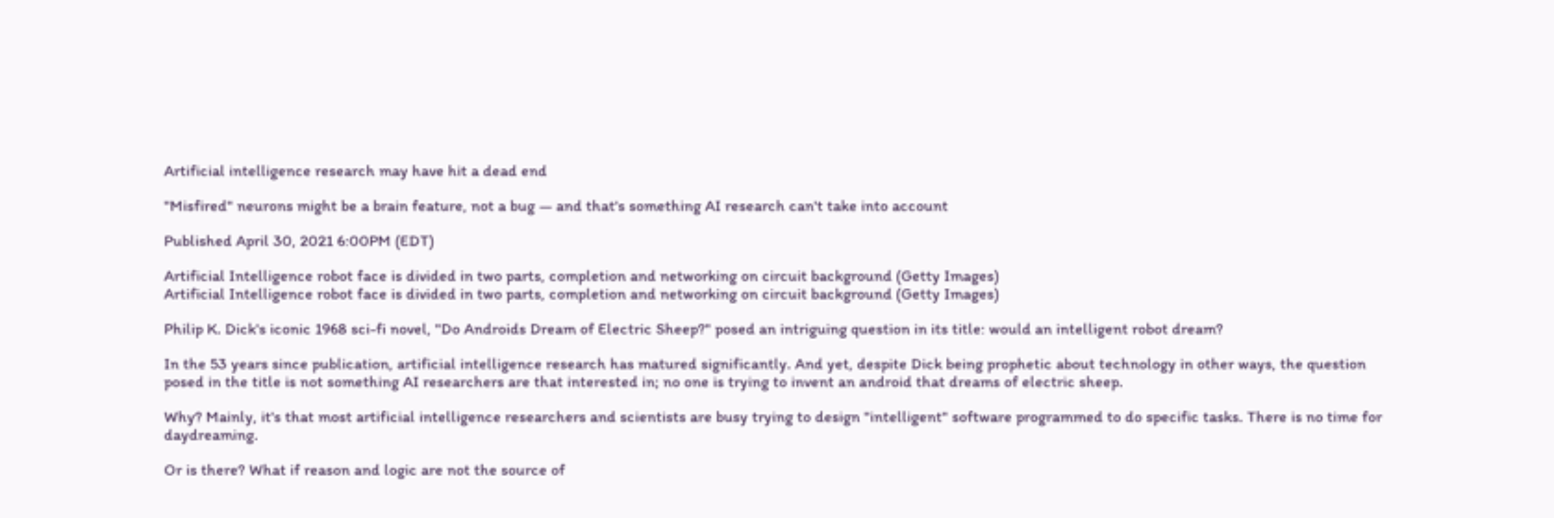Artificial intelligence research may have hit a dead end

"Misfired" neurons might be a brain feature, not a bug — and that's something AI research can't take into account

Published April 30, 2021 6:00PM (EDT)

Artificial Intelligence robot face is divided in two parts, completion and networking on circuit background (Getty Images)
Artificial Intelligence robot face is divided in two parts, completion and networking on circuit background (Getty Images)

Philip K. Dick's iconic 1968 sci-fi novel, "Do Androids Dream of Electric Sheep?" posed an intriguing question in its title: would an intelligent robot dream?

In the 53 years since publication, artificial intelligence research has matured significantly. And yet, despite Dick being prophetic about technology in other ways, the question posed in the title is not something AI researchers are that interested in; no one is trying to invent an android that dreams of electric sheep.

Why? Mainly, it's that most artificial intelligence researchers and scientists are busy trying to design "intelligent" software programmed to do specific tasks. There is no time for daydreaming.

Or is there? What if reason and logic are not the source of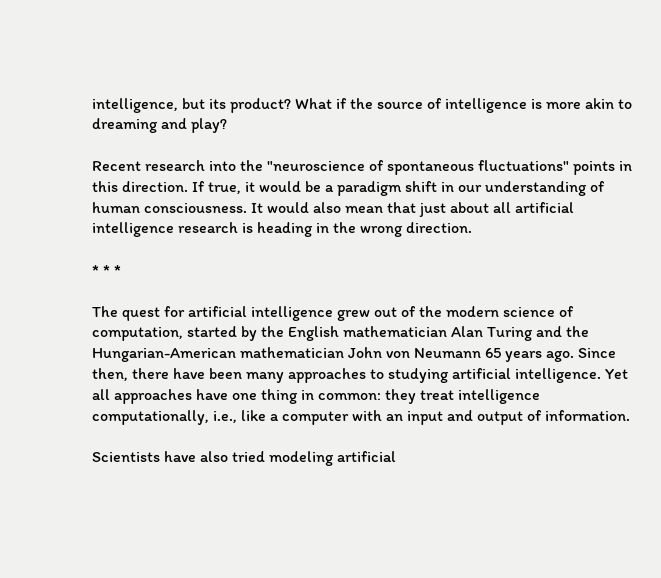intelligence, but its product? What if the source of intelligence is more akin to dreaming and play?

Recent research into the "neuroscience of spontaneous fluctuations" points in this direction. If true, it would be a paradigm shift in our understanding of human consciousness. It would also mean that just about all artificial intelligence research is heading in the wrong direction.

* * *

The quest for artificial intelligence grew out of the modern science of computation, started by the English mathematician Alan Turing and the Hungarian-American mathematician John von Neumann 65 years ago. Since then, there have been many approaches to studying artificial intelligence. Yet all approaches have one thing in common: they treat intelligence computationally, i.e., like a computer with an input and output of information.

Scientists have also tried modeling artificial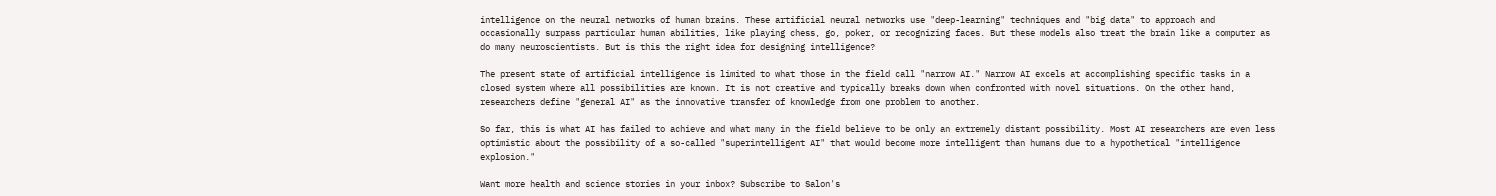intelligence on the neural networks of human brains. These artificial neural networks use "deep-learning" techniques and "big data" to approach and occasionally surpass particular human abilities, like playing chess, go, poker, or recognizing faces. But these models also treat the brain like a computer as do many neuroscientists. But is this the right idea for designing intelligence?

The present state of artificial intelligence is limited to what those in the field call "narrow AI." Narrow AI excels at accomplishing specific tasks in a closed system where all possibilities are known. It is not creative and typically breaks down when confronted with novel situations. On the other hand, researchers define "general AI" as the innovative transfer of knowledge from one problem to another.

So far, this is what AI has failed to achieve and what many in the field believe to be only an extremely distant possibility. Most AI researchers are even less optimistic about the possibility of a so-called "superintelligent AI" that would become more intelligent than humans due to a hypothetical "intelligence explosion."

Want more health and science stories in your inbox? Subscribe to Salon's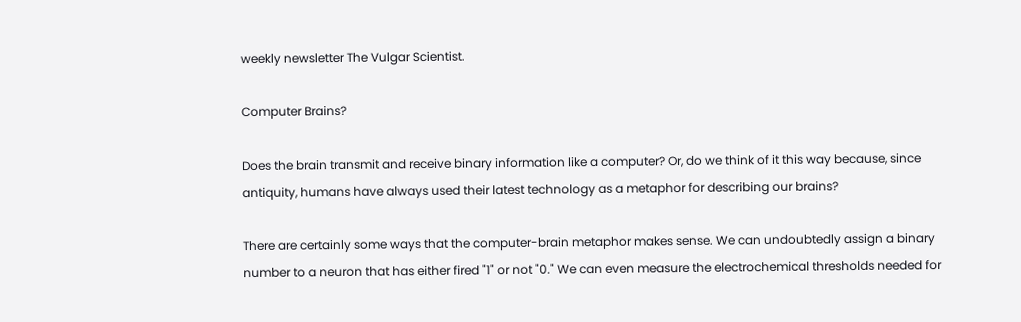weekly newsletter The Vulgar Scientist.

Computer Brains?

Does the brain transmit and receive binary information like a computer? Or, do we think of it this way because, since antiquity, humans have always used their latest technology as a metaphor for describing our brains?

There are certainly some ways that the computer-brain metaphor makes sense. We can undoubtedly assign a binary number to a neuron that has either fired "1" or not "0." We can even measure the electrochemical thresholds needed for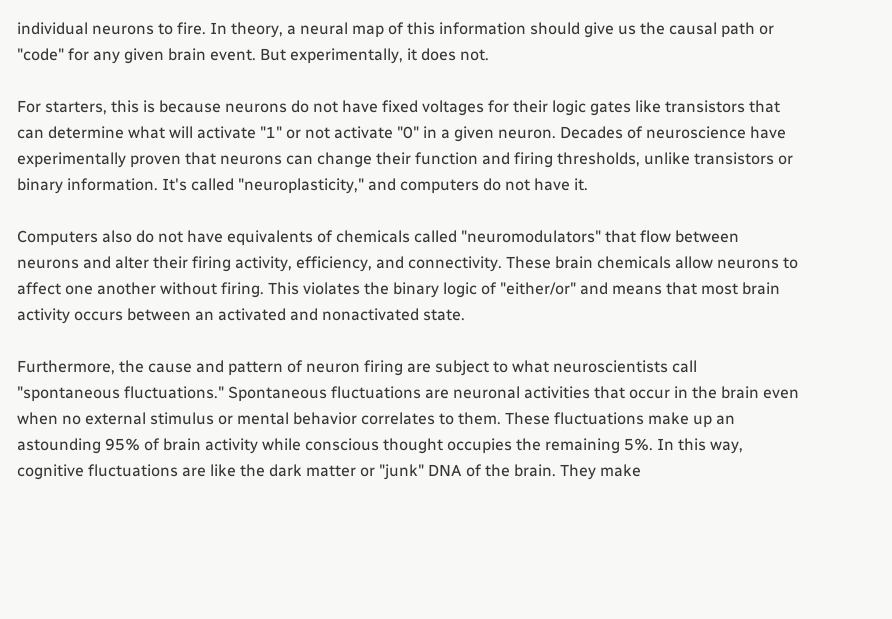individual neurons to fire. In theory, a neural map of this information should give us the causal path or "code" for any given brain event. But experimentally, it does not.

For starters, this is because neurons do not have fixed voltages for their logic gates like transistors that can determine what will activate "1" or not activate "0" in a given neuron. Decades of neuroscience have experimentally proven that neurons can change their function and firing thresholds, unlike transistors or binary information. It's called "neuroplasticity," and computers do not have it.

Computers also do not have equivalents of chemicals called "neuromodulators" that flow between neurons and alter their firing activity, efficiency, and connectivity. These brain chemicals allow neurons to affect one another without firing. This violates the binary logic of "either/or" and means that most brain activity occurs between an activated and nonactivated state.

Furthermore, the cause and pattern of neuron firing are subject to what neuroscientists call "spontaneous fluctuations." Spontaneous fluctuations are neuronal activities that occur in the brain even when no external stimulus or mental behavior correlates to them. These fluctuations make up an astounding 95% of brain activity while conscious thought occupies the remaining 5%. In this way, cognitive fluctuations are like the dark matter or "junk" DNA of the brain. They make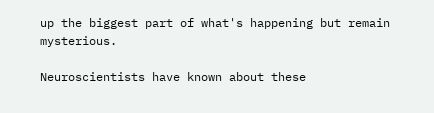up the biggest part of what's happening but remain mysterious.

Neuroscientists have known about these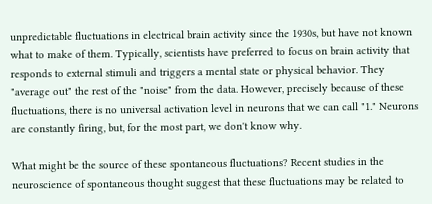unpredictable fluctuations in electrical brain activity since the 1930s, but have not known what to make of them. Typically, scientists have preferred to focus on brain activity that responds to external stimuli and triggers a mental state or physical behavior. They "average out" the rest of the "noise" from the data. However, precisely because of these fluctuations, there is no universal activation level in neurons that we can call "1." Neurons are constantly firing, but, for the most part, we don't know why.

What might be the source of these spontaneous fluctuations? Recent studies in the neuroscience of spontaneous thought suggest that these fluctuations may be related to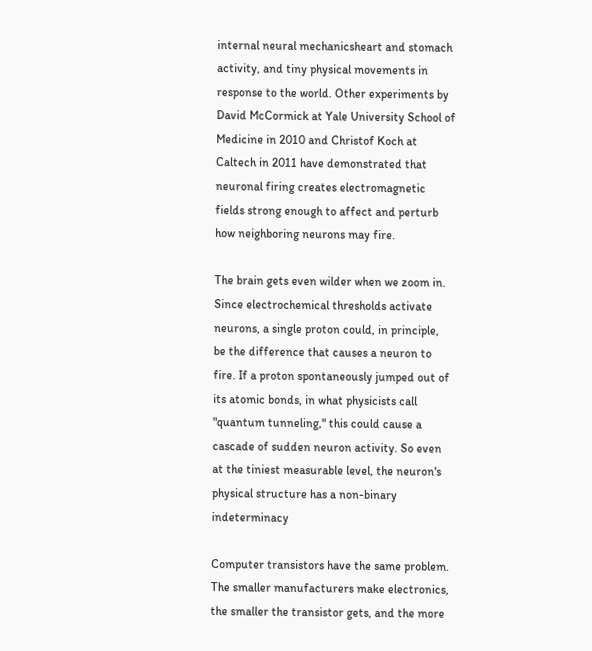internal neural mechanicsheart and stomach activity, and tiny physical movements in response to the world. Other experiments by David McCormick at Yale University School of Medicine in 2010 and Christof Koch at Caltech in 2011 have demonstrated that neuronal firing creates electromagnetic fields strong enough to affect and perturb how neighboring neurons may fire.

The brain gets even wilder when we zoom in. Since electrochemical thresholds activate neurons, a single proton could, in principle, be the difference that causes a neuron to fire. If a proton spontaneously jumped out of its atomic bonds, in what physicists call "quantum tunneling," this could cause a cascade of sudden neuron activity. So even at the tiniest measurable level, the neuron's physical structure has a non-binary indeterminacy

Computer transistors have the same problem. The smaller manufacturers make electronics, the smaller the transistor gets, and the more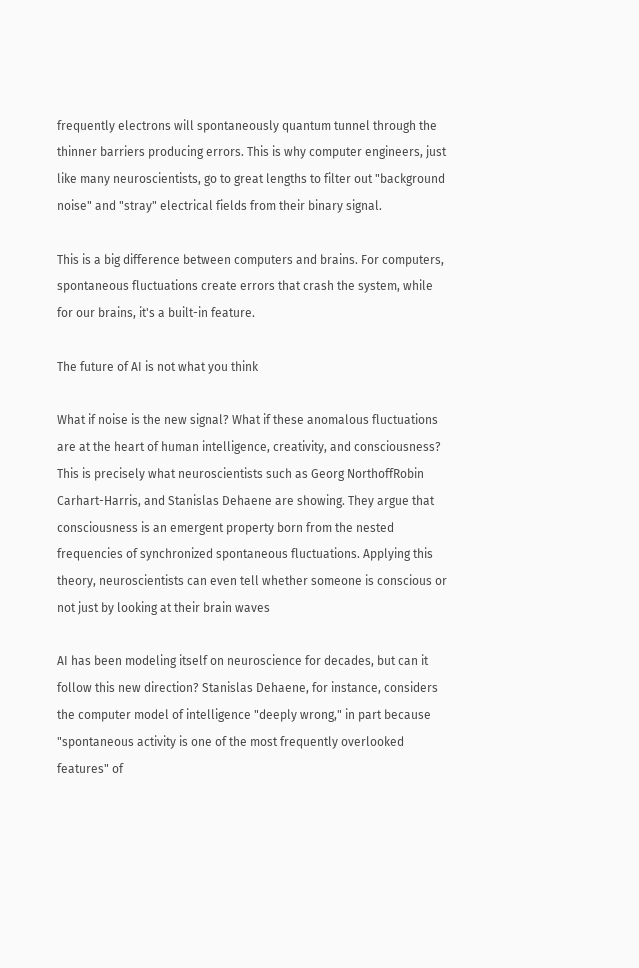frequently electrons will spontaneously quantum tunnel through the thinner barriers producing errors. This is why computer engineers, just like many neuroscientists, go to great lengths to filter out "background noise" and "stray" electrical fields from their binary signal.

This is a big difference between computers and brains. For computers, spontaneous fluctuations create errors that crash the system, while for our brains, it's a built-in feature.

The future of AI is not what you think

What if noise is the new signal? What if these anomalous fluctuations are at the heart of human intelligence, creativity, and consciousness? This is precisely what neuroscientists such as Georg NorthoffRobin Carhart-Harris, and Stanislas Dehaene are showing. They argue that consciousness is an emergent property born from the nested frequencies of synchronized spontaneous fluctuations. Applying this theory, neuroscientists can even tell whether someone is conscious or not just by looking at their brain waves

AI has been modeling itself on neuroscience for decades, but can it follow this new direction? Stanislas Dehaene, for instance, considers the computer model of intelligence "deeply wrong," in part because "spontaneous activity is one of the most frequently overlooked features" of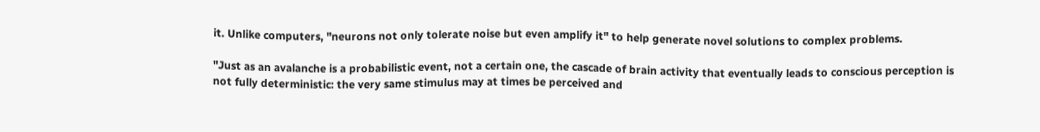it. Unlike computers, "neurons not only tolerate noise but even amplify it" to help generate novel solutions to complex problems.

"Just as an avalanche is a probabilistic event, not a certain one, the cascade of brain activity that eventually leads to conscious perception is not fully deterministic: the very same stimulus may at times be perceived and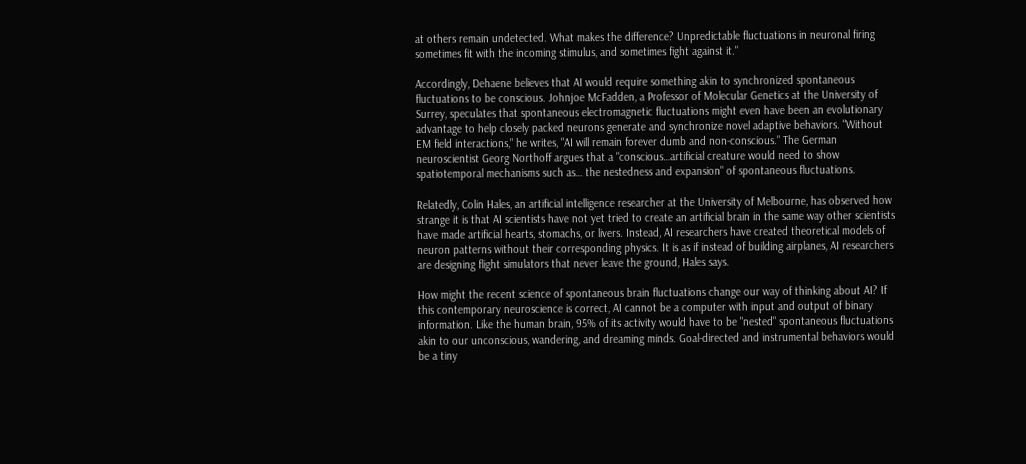at others remain undetected. What makes the difference? Unpredictable fluctuations in neuronal firing sometimes fit with the incoming stimulus, and sometimes fight against it."

Accordingly, Dehaene believes that AI would require something akin to synchronized spontaneous fluctuations to be conscious. Johnjoe McFadden, a Professor of Molecular Genetics at the University of Surrey, speculates that spontaneous electromagnetic fluctuations might even have been an evolutionary advantage to help closely packed neurons generate and synchronize novel adaptive behaviors. "Without EM field interactions," he writes, "AI will remain forever dumb and non-conscious." The German neuroscientist Georg Northoff argues that a "conscious…artificial creature would need to show spatiotemporal mechanisms such as… the nestedness and expansion" of spontaneous fluctuations.

Relatedly, Colin Hales, an artificial intelligence researcher at the University of Melbourne, has observed how strange it is that AI scientists have not yet tried to create an artificial brain in the same way other scientists have made artificial hearts, stomachs, or livers. Instead, AI researchers have created theoretical models of neuron patterns without their corresponding physics. It is as if instead of building airplanes, AI researchers are designing flight simulators that never leave the ground, Hales says.

How might the recent science of spontaneous brain fluctuations change our way of thinking about AI? If this contemporary neuroscience is correct, AI cannot be a computer with input and output of binary information. Like the human brain, 95% of its activity would have to be "nested" spontaneous fluctuations akin to our unconscious, wandering, and dreaming minds. Goal-directed and instrumental behaviors would be a tiny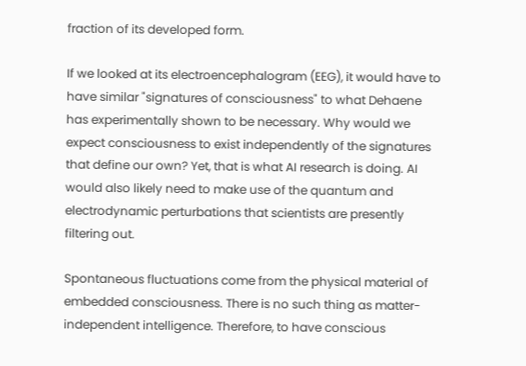fraction of its developed form.

If we looked at its electroencephalogram (EEG), it would have to have similar "signatures of consciousness" to what Dehaene has experimentally shown to be necessary. Why would we expect consciousness to exist independently of the signatures that define our own? Yet, that is what AI research is doing. AI would also likely need to make use of the quantum and electrodynamic perturbations that scientists are presently filtering out.

Spontaneous fluctuations come from the physical material of embedded consciousness. There is no such thing as matter-independent intelligence. Therefore, to have conscious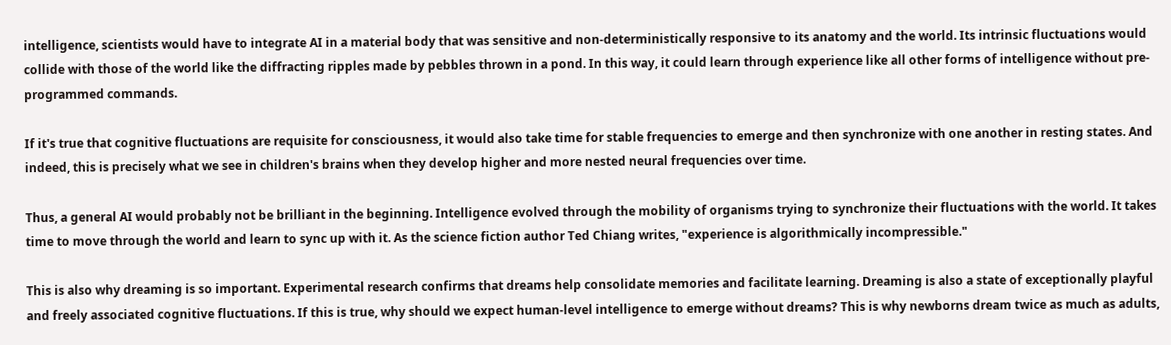intelligence, scientists would have to integrate AI in a material body that was sensitive and non-deterministically responsive to its anatomy and the world. Its intrinsic fluctuations would collide with those of the world like the diffracting ripples made by pebbles thrown in a pond. In this way, it could learn through experience like all other forms of intelligence without pre-programmed commands.

If it's true that cognitive fluctuations are requisite for consciousness, it would also take time for stable frequencies to emerge and then synchronize with one another in resting states. And indeed, this is precisely what we see in children's brains when they develop higher and more nested neural frequencies over time.

Thus, a general AI would probably not be brilliant in the beginning. Intelligence evolved through the mobility of organisms trying to synchronize their fluctuations with the world. It takes time to move through the world and learn to sync up with it. As the science fiction author Ted Chiang writes, "experience is algorithmically incompressible."

This is also why dreaming is so important. Experimental research confirms that dreams help consolidate memories and facilitate learning. Dreaming is also a state of exceptionally playful and freely associated cognitive fluctuations. If this is true, why should we expect human-level intelligence to emerge without dreams? This is why newborns dream twice as much as adults,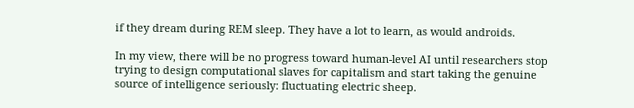if they dream during REM sleep. They have a lot to learn, as would androids.

In my view, there will be no progress toward human-level AI until researchers stop trying to design computational slaves for capitalism and start taking the genuine source of intelligence seriously: fluctuating electric sheep.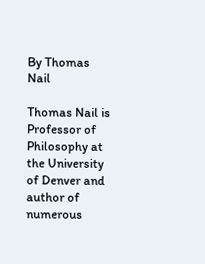By Thomas Nail

Thomas Nail is Professor of Philosophy at the University of Denver and author of numerous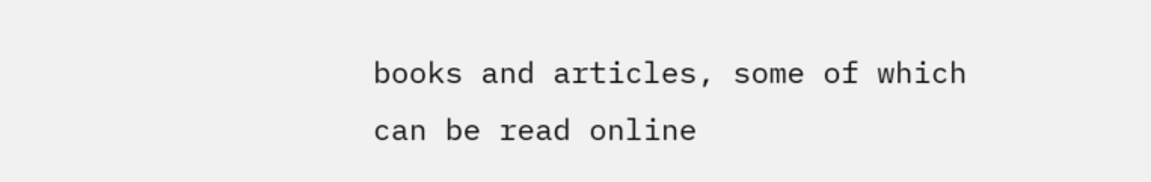books and articles, some of which can be read online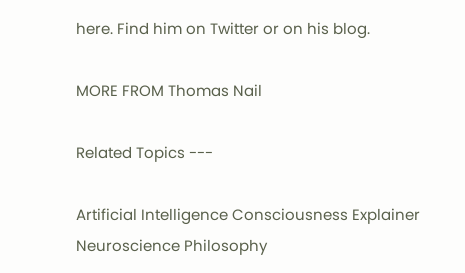here. Find him on Twitter or on his blog.

MORE FROM Thomas Nail

Related Topics ---

Artificial Intelligence Consciousness Explainer Neuroscience Philosophy